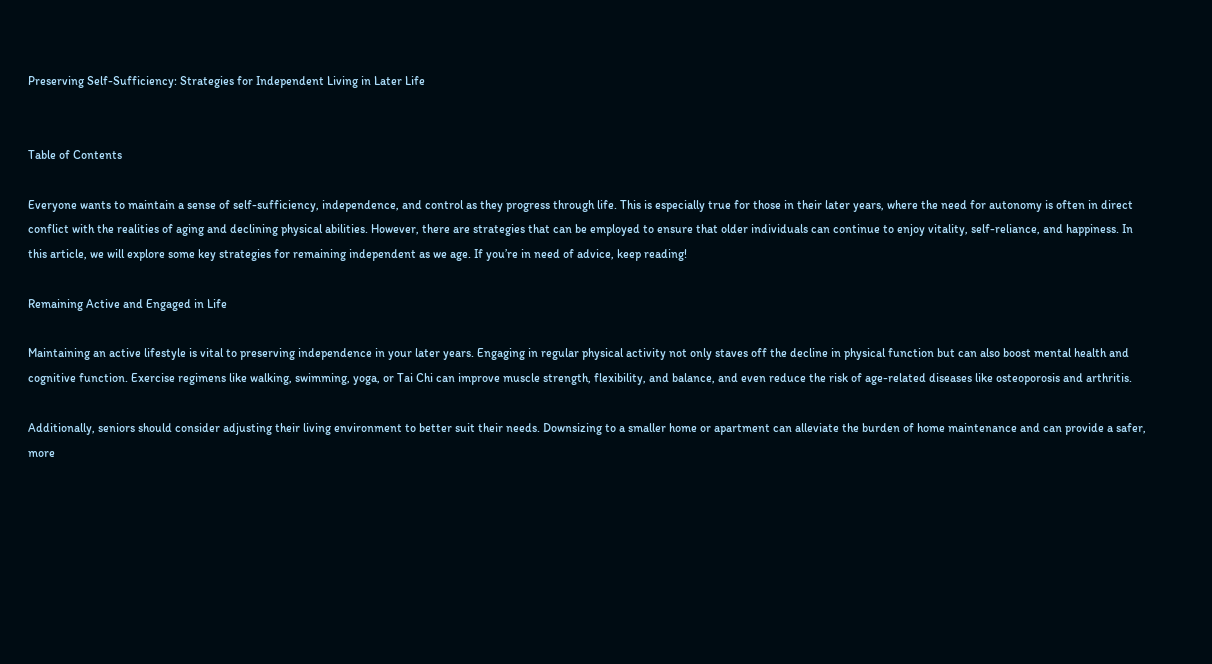Preserving Self-Sufficiency: Strategies for Independent Living in Later Life


Table of Contents

Everyone wants to maintain a sense of self-sufficiency, independence, and control as they progress through life. This is especially true for those in their later years, where the need for autonomy is often in direct conflict with the realities of aging and declining physical abilities. However, there are strategies that can be employed to ensure that older individuals can continue to enjoy vitality, self-reliance, and happiness. In this article, we will explore some key strategies for remaining independent as we age. If you’re in need of advice, keep reading!

Remaining Active and Engaged in Life

Maintaining an active lifestyle is vital to preserving independence in your later years. Engaging in regular physical activity not only staves off the decline in physical function but can also boost mental health and cognitive function. Exercise regimens like walking, swimming, yoga, or Tai Chi can improve muscle strength, flexibility, and balance, and even reduce the risk of age-related diseases like osteoporosis and arthritis.

Additionally, seniors should consider adjusting their living environment to better suit their needs. Downsizing to a smaller home or apartment can alleviate the burden of home maintenance and can provide a safer, more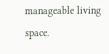manageable living space.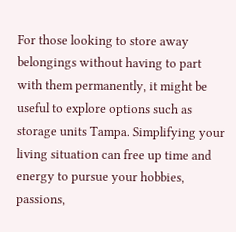For those looking to store away belongings without having to part with them permanently, it might be useful to explore options such as storage units Tampa. Simplifying your living situation can free up time and energy to pursue your hobbies, passions,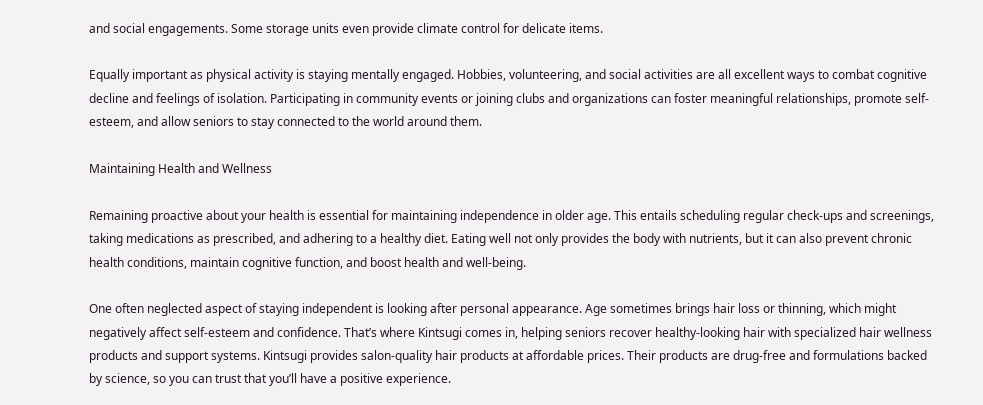and social engagements. Some storage units even provide climate control for delicate items.

Equally important as physical activity is staying mentally engaged. Hobbies, volunteering, and social activities are all excellent ways to combat cognitive decline and feelings of isolation. Participating in community events or joining clubs and organizations can foster meaningful relationships, promote self-esteem, and allow seniors to stay connected to the world around them.

Maintaining Health and Wellness

Remaining proactive about your health is essential for maintaining independence in older age. This entails scheduling regular check-ups and screenings, taking medications as prescribed, and adhering to a healthy diet. Eating well not only provides the body with nutrients, but it can also prevent chronic health conditions, maintain cognitive function, and boost health and well-being.

One often neglected aspect of staying independent is looking after personal appearance. Age sometimes brings hair loss or thinning, which might negatively affect self-esteem and confidence. That’s where Kintsugi comes in, helping seniors recover healthy-looking hair with specialized hair wellness products and support systems. Kintsugi provides salon-quality hair products at affordable prices. Their products are drug-free and formulations backed by science, so you can trust that you’ll have a positive experience.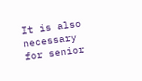It is also necessary for senior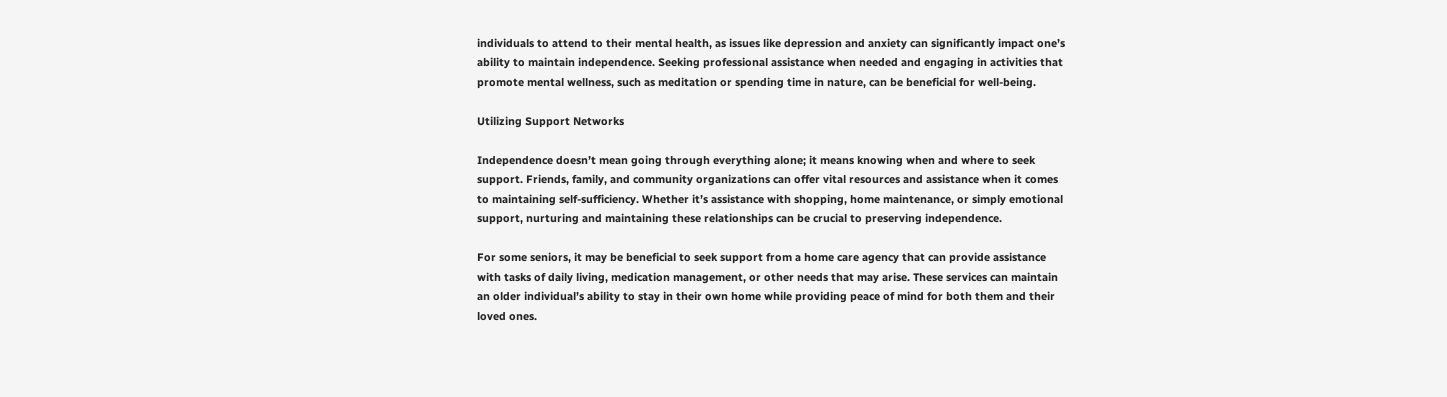individuals to attend to their mental health, as issues like depression and anxiety can significantly impact one’s ability to maintain independence. Seeking professional assistance when needed and engaging in activities that promote mental wellness, such as meditation or spending time in nature, can be beneficial for well-being.

Utilizing Support Networks

Independence doesn’t mean going through everything alone; it means knowing when and where to seek support. Friends, family, and community organizations can offer vital resources and assistance when it comes to maintaining self-sufficiency. Whether it’s assistance with shopping, home maintenance, or simply emotional support, nurturing and maintaining these relationships can be crucial to preserving independence.

For some seniors, it may be beneficial to seek support from a home care agency that can provide assistance with tasks of daily living, medication management, or other needs that may arise. These services can maintain an older individual’s ability to stay in their own home while providing peace of mind for both them and their loved ones.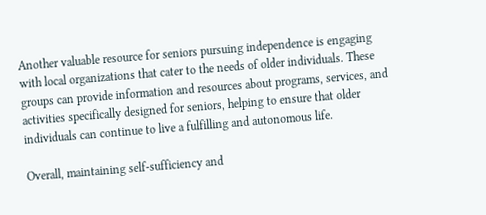Another valuable resource for seniors pursuing independence is engaging with local organizations that cater to the needs of older individuals. These groups can provide information and resources about programs, services, and activities specifically designed for seniors, helping to ensure that older individuals can continue to live a fulfilling and autonomous life.

Overall, maintaining self-sufficiency and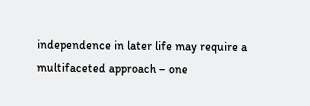independence in later life may require a multifaceted approach – one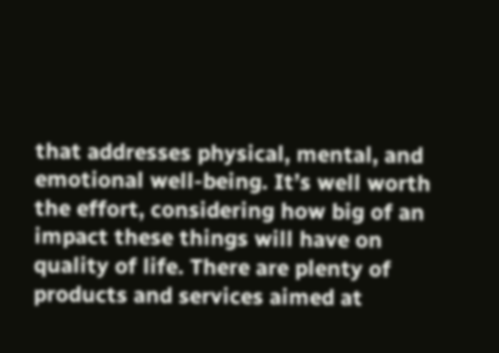that addresses physical, mental, and emotional well-being. It’s well worth the effort, considering how big of an impact these things will have on quality of life. There are plenty of products and services aimed at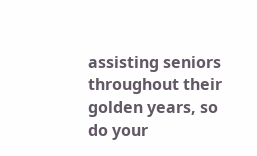assisting seniors throughout their golden years, so do your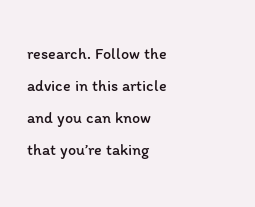research. Follow the advice in this article and you can know that you’re taking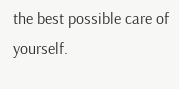the best possible care of yourself.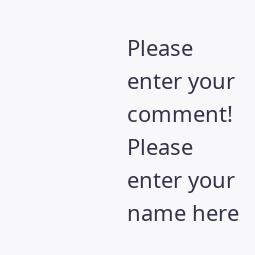Please enter your comment!
Please enter your name here